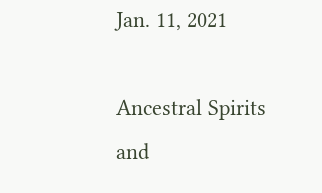Jan. 11, 2021

Ancestral Spirits and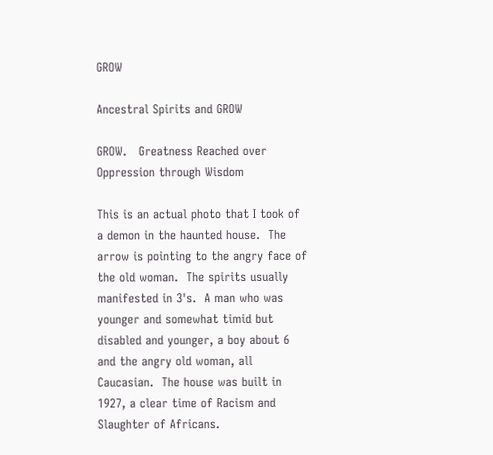GROW

Ancestral Spirits and GROW

GROW.   Greatness Reached over Oppression through Wisdom

This is an actual photo that I took of a demon in the haunted house.  The arrow is pointing to the angry face of the old woman.  The spirits usually manifested in 3's.  A man who was younger and somewhat timid but disabled and younger, a boy about 6 and the angry old woman, all Caucasian.  The house was built in 1927, a clear time of Racism and Slaughter of Africans.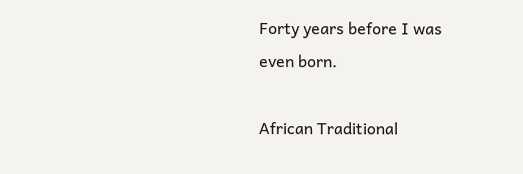Forty years before I was even born.

African Traditional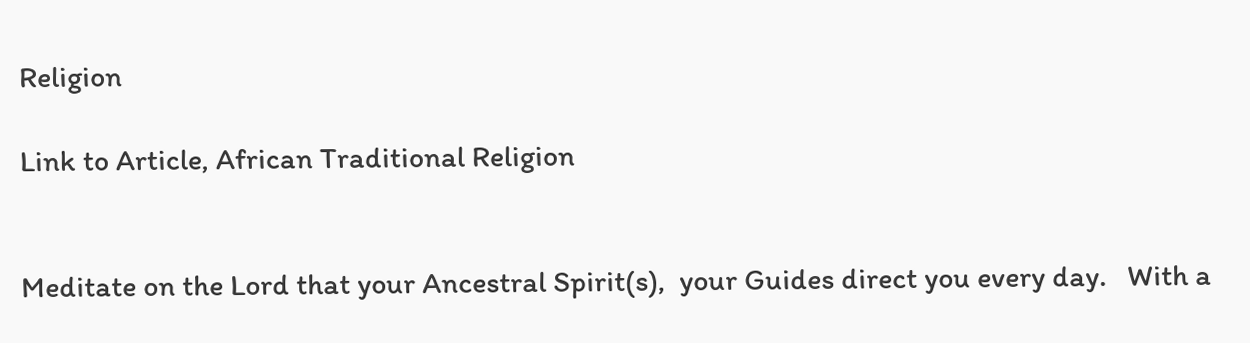Religion

Link to Article, African Traditional Religion


Meditate on the Lord that your Ancestral Spirit(s),  your Guides direct you every day.   With a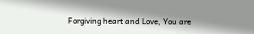Forgiving heart and Love, You are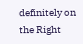definitely on the Right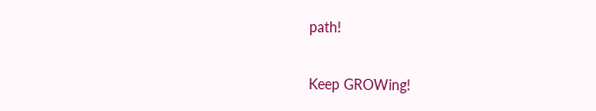path!

Keep GROWing!